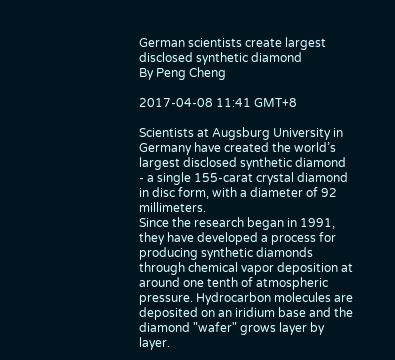German scientists create largest disclosed synthetic diamond
By Peng Cheng

2017-04-08 11:41 GMT+8

Scientists at Augsburg University in Germany have created the world’s largest disclosed synthetic diamond - a single 155-carat crystal diamond in disc form, with a diameter of 92 millimeters.
Since the research began in 1991, they have developed a process for producing synthetic diamonds through chemical vapor deposition at around one tenth of atmospheric pressure. Hydrocarbon molecules are deposited on an iridium base and the diamond "wafer" grows layer by layer.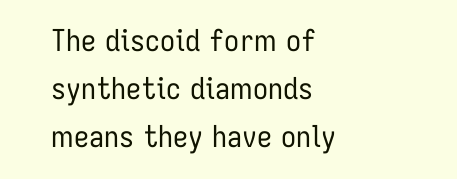The discoid form of synthetic diamonds means they have only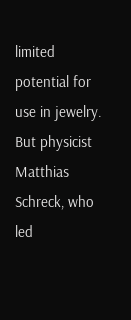limited potential for use in jewelry. But physicist Matthias Schreck, who led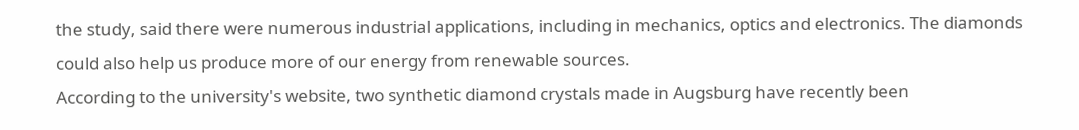the study, said there were numerous industrial applications, including in mechanics, optics and electronics. The diamonds could also help us produce more of our energy from renewable sources.
According to the university's website, two synthetic diamond crystals made in Augsburg have recently been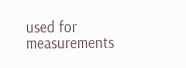used for measurements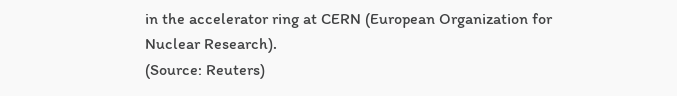in the accelerator ring at CERN (European Organization for Nuclear Research).
(Source: Reuters)